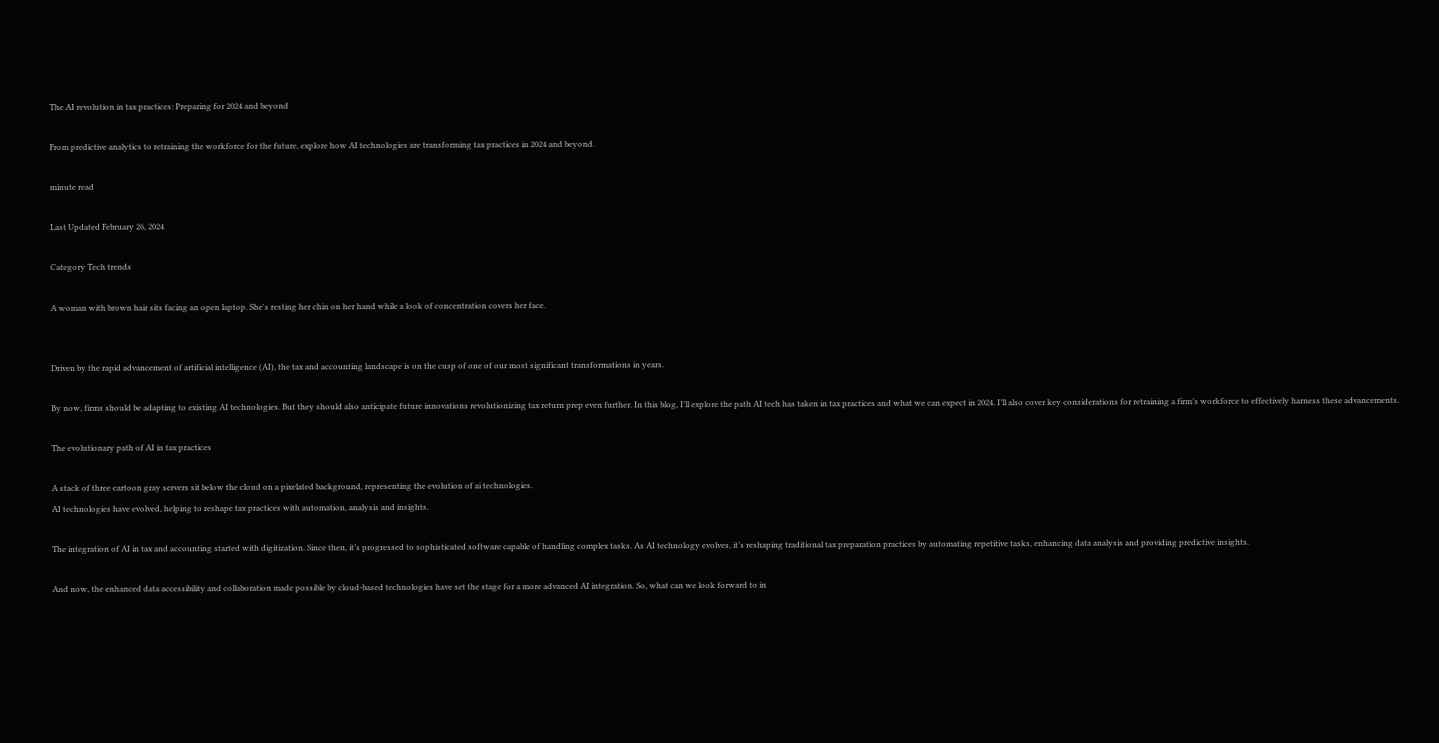The AI revolution in tax practices: Preparing for 2024 and beyond

From predictive analytics to retraining the workforce for the future, explore how AI technologies are transforming tax practices in 2024 and beyond.

minute read

Last Updated February 26, 2024

Category Tech trends

A woman with brown hair sits facing an open laptop. She's resting her chin on her hand while a look of concentration covers her face.


Driven by the rapid advancement of artificial intelligence (AI), the tax and accounting landscape is on the cusp of one of our most significant transformations in years.

By now, firms should be adapting to existing AI technologies. But they should also anticipate future innovations revolutionizing tax return prep even further. In this blog, I’ll explore the path AI tech has taken in tax practices and what we can expect in 2024. I’ll also cover key considerations for retraining a firm’s workforce to effectively harness these advancements.

The evolutionary path of AI in tax practices

A stack of three cartoon gray servers sit below the cloud on a pixelated background, representing the evolution of ai technologies.
AI technologies have evolved, helping to reshape tax practices with automation, analysis and insights.

The integration of AI in tax and accounting started with digitization. Since then, it’s progressed to sophisticated software capable of handling complex tasks. As AI technology evolves, it’s reshaping traditional tax preparation practices by automating repetitive tasks, enhancing data analysis and providing predictive insights.

And now, the enhanced data accessibility and collaboration made possible by cloud-based technologies have set the stage for a more advanced AI integration. So, what can we look forward to in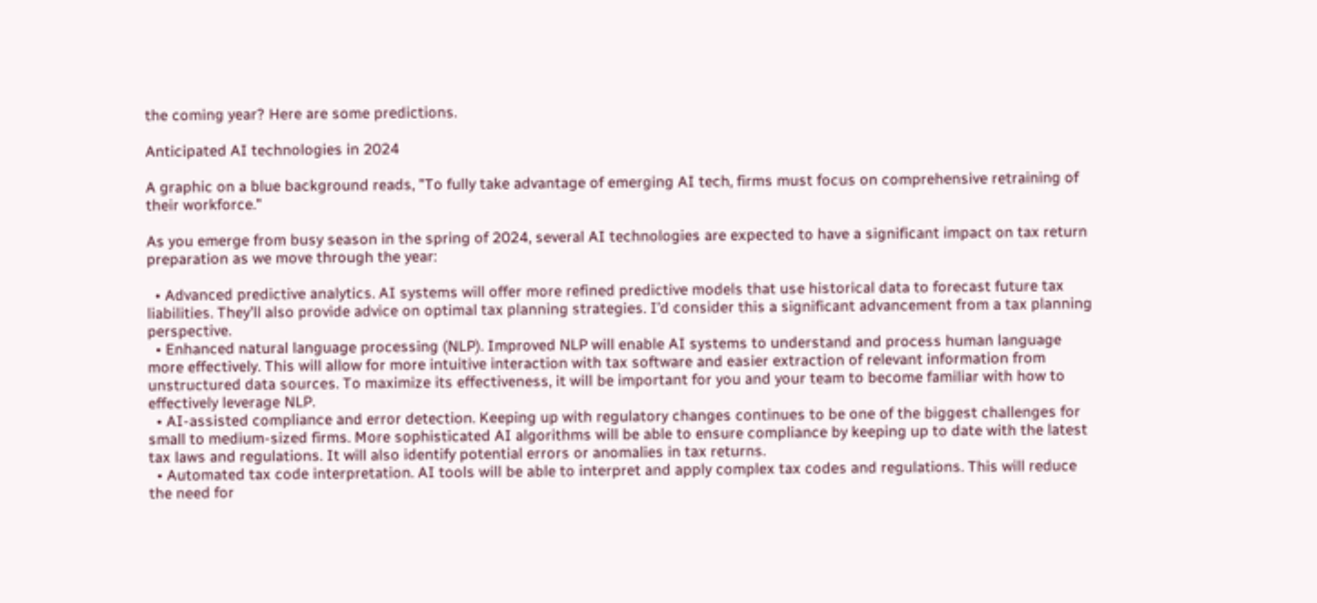the coming year? Here are some predictions.

Anticipated AI technologies in 2024

A graphic on a blue background reads, "To fully take advantage of emerging AI tech, firms must focus on comprehensive retraining of their workforce."

As you emerge from busy season in the spring of 2024, several AI technologies are expected to have a significant impact on tax return preparation as we move through the year:

  • Advanced predictive analytics. AI systems will offer more refined predictive models that use historical data to forecast future tax liabilities. They’ll also provide advice on optimal tax planning strategies. I’d consider this a significant advancement from a tax planning perspective.
  • Enhanced natural language processing (NLP). Improved NLP will enable AI systems to understand and process human language more effectively. This will allow for more intuitive interaction with tax software and easier extraction of relevant information from unstructured data sources. To maximize its effectiveness, it will be important for you and your team to become familiar with how to effectively leverage NLP.
  • AI-assisted compliance and error detection. Keeping up with regulatory changes continues to be one of the biggest challenges for small to medium-sized firms. More sophisticated AI algorithms will be able to ensure compliance by keeping up to date with the latest tax laws and regulations. It will also identify potential errors or anomalies in tax returns.
  • Automated tax code interpretation. AI tools will be able to interpret and apply complex tax codes and regulations. This will reduce the need for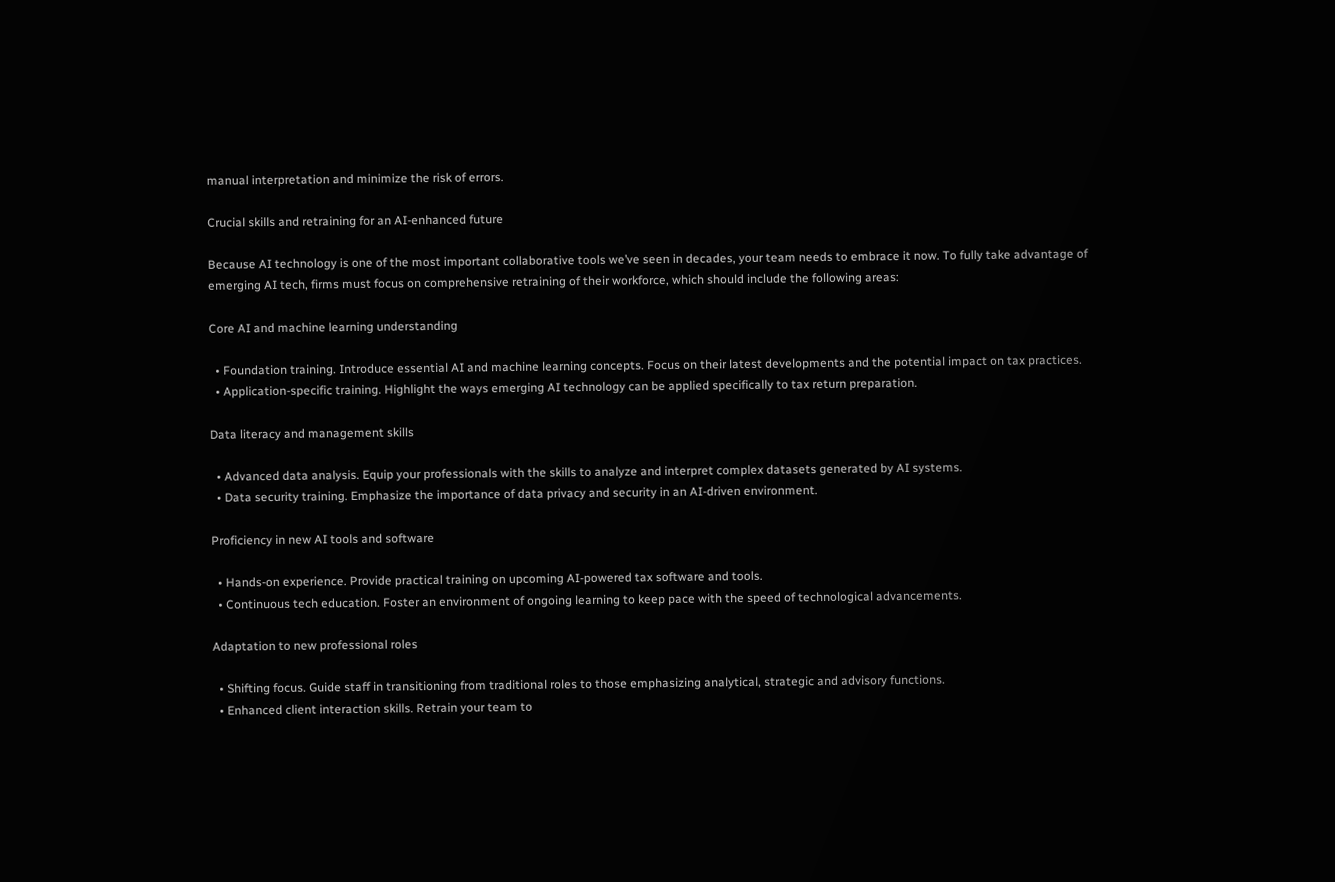manual interpretation and minimize the risk of errors.

Crucial skills and retraining for an AI-enhanced future

Because AI technology is one of the most important collaborative tools we’ve seen in decades, your team needs to embrace it now. To fully take advantage of emerging AI tech, firms must focus on comprehensive retraining of their workforce, which should include the following areas:

Core AI and machine learning understanding

  • Foundation training. Introduce essential AI and machine learning concepts. Focus on their latest developments and the potential impact on tax practices.
  • Application-specific training. Highlight the ways emerging AI technology can be applied specifically to tax return preparation.

Data literacy and management skills

  • Advanced data analysis. Equip your professionals with the skills to analyze and interpret complex datasets generated by AI systems.
  • Data security training. Emphasize the importance of data privacy and security in an AI-driven environment.

Proficiency in new AI tools and software

  • Hands-on experience. Provide practical training on upcoming AI-powered tax software and tools.
  • Continuous tech education. Foster an environment of ongoing learning to keep pace with the speed of technological advancements.

Adaptation to new professional roles

  • Shifting focus. Guide staff in transitioning from traditional roles to those emphasizing analytical, strategic and advisory functions.
  • Enhanced client interaction skills. Retrain your team to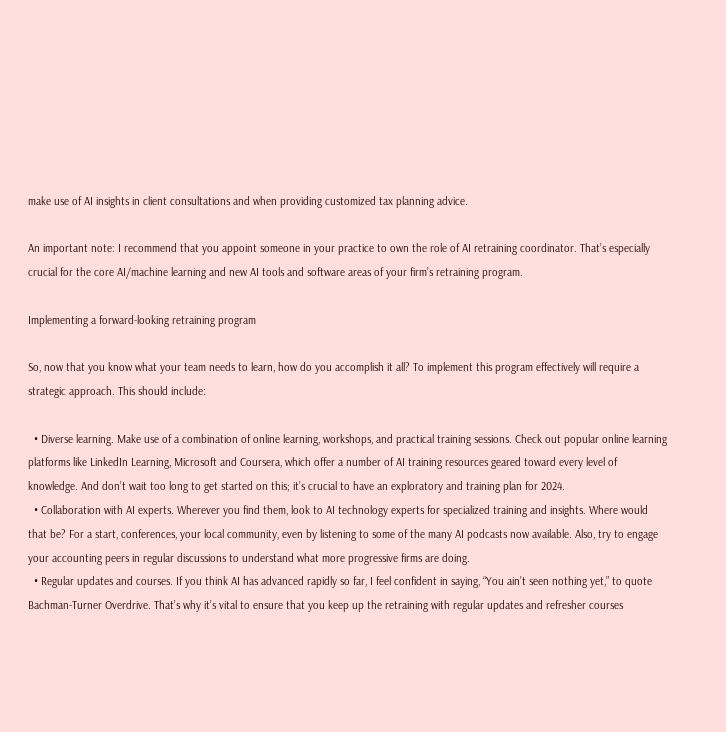make use of AI insights in client consultations and when providing customized tax planning advice.

An important note: I recommend that you appoint someone in your practice to own the role of AI retraining coordinator. That’s especially crucial for the core AI/machine learning and new AI tools and software areas of your firm’s retraining program.

Implementing a forward-looking retraining program

So, now that you know what your team needs to learn, how do you accomplish it all? To implement this program effectively will require a strategic approach. This should include:

  • Diverse learning. Make use of a combination of online learning, workshops, and practical training sessions. Check out popular online learning platforms like LinkedIn Learning, Microsoft and Coursera, which offer a number of AI training resources geared toward every level of knowledge. And don’t wait too long to get started on this; it’s crucial to have an exploratory and training plan for 2024.
  • Collaboration with AI experts. Wherever you find them, look to AI technology experts for specialized training and insights. Where would that be? For a start, conferences, your local community, even by listening to some of the many AI podcasts now available. Also, try to engage your accounting peers in regular discussions to understand what more progressive firms are doing.
  • Regular updates and courses. If you think AI has advanced rapidly so far, I feel confident in saying, “You ain’t seen nothing yet,” to quote Bachman-Turner Overdrive. That’s why it’s vital to ensure that you keep up the retraining with regular updates and refresher courses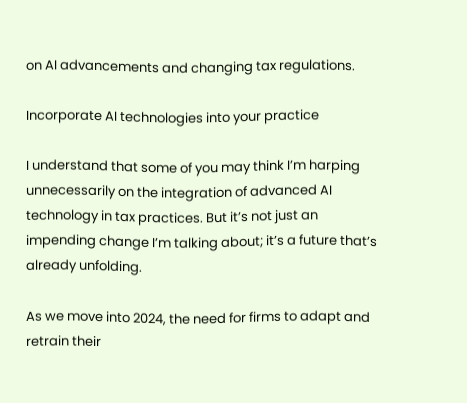on AI advancements and changing tax regulations.

Incorporate AI technologies into your practice

I understand that some of you may think I’m harping unnecessarily on the integration of advanced AI technology in tax practices. But it’s not just an impending change I’m talking about; it’s a future that’s already unfolding.

As we move into 2024, the need for firms to adapt and retrain their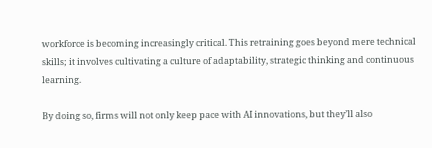workforce is becoming increasingly critical. This retraining goes beyond mere technical skills; it involves cultivating a culture of adaptability, strategic thinking and continuous learning.

By doing so, firms will not only keep pace with AI innovations, but they’ll also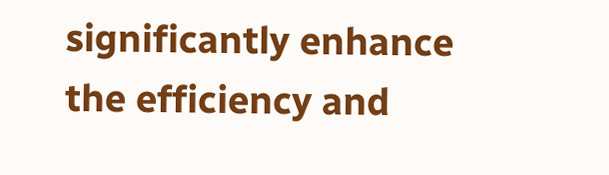significantly enhance the efficiency and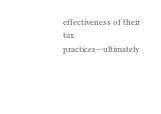effectiveness of their tax practices—ultimately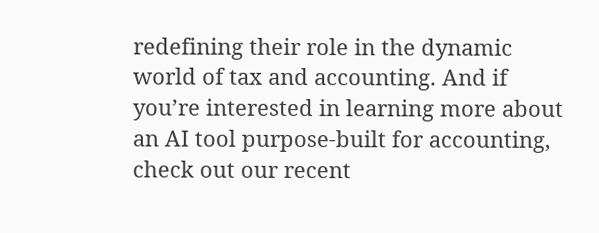redefining their role in the dynamic world of tax and accounting. And if you’re interested in learning more about an AI tool purpose-built for accounting, check out our recent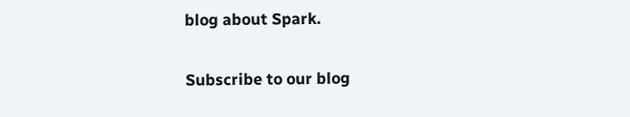blog about Spark.

Subscribe to our blog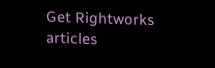Get Rightworks articles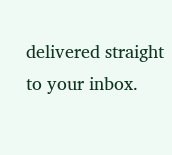delivered straight to your inbox.